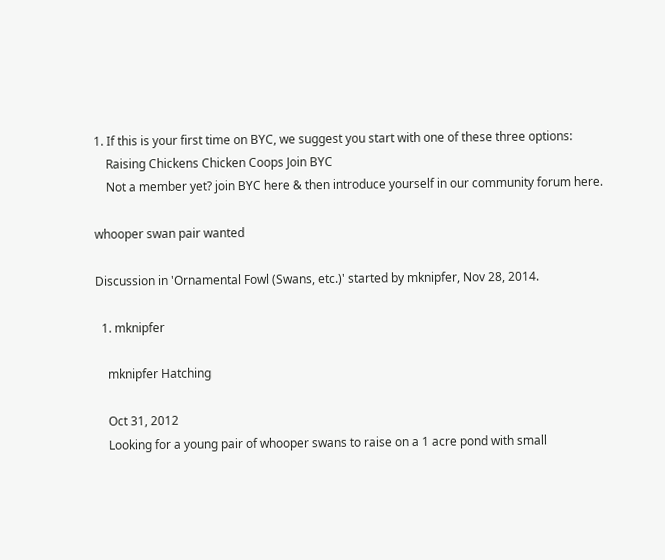1. If this is your first time on BYC, we suggest you start with one of these three options:
    Raising Chickens Chicken Coops Join BYC
    Not a member yet? join BYC here & then introduce yourself in our community forum here.

whooper swan pair wanted

Discussion in 'Ornamental Fowl (Swans, etc.)' started by mknipfer, Nov 28, 2014.

  1. mknipfer

    mknipfer Hatching

    Oct 31, 2012
    Looking for a young pair of whooper swans to raise on a 1 acre pond with small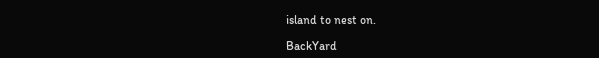island to nest on.

BackYard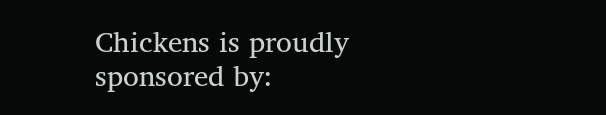Chickens is proudly sponsored by: